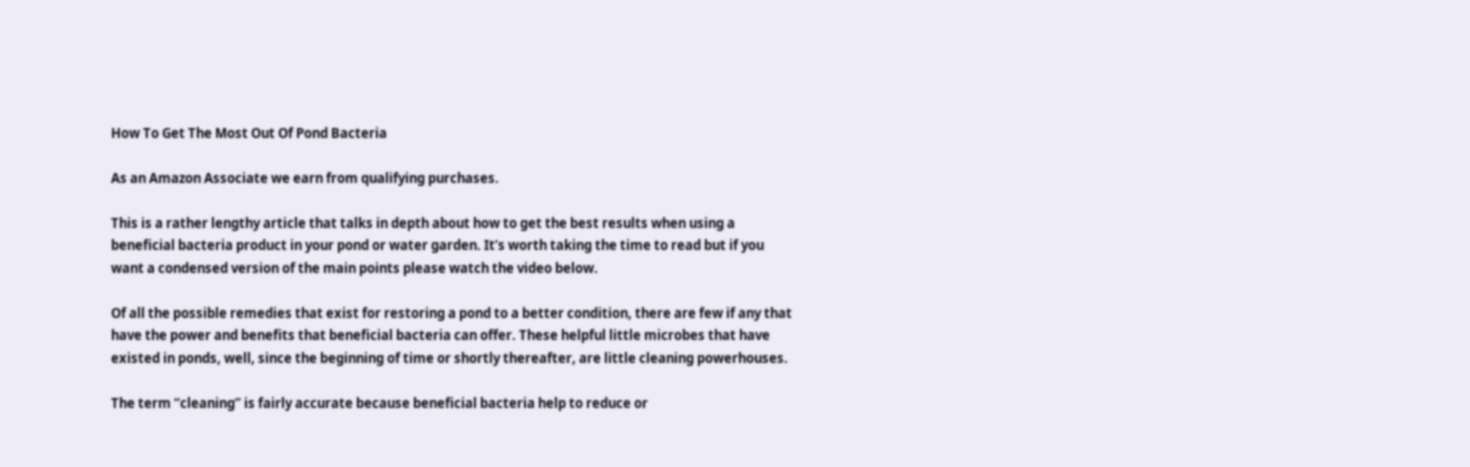How To Get The Most Out Of Pond Bacteria

As an Amazon Associate we earn from qualifying purchases.

This is a rather lengthy article that talks in depth about how to get the best results when using a beneficial bacteria product in your pond or water garden. It’s worth taking the time to read but if you want a condensed version of the main points please watch the video below.

Of all the possible remedies that exist for restoring a pond to a better condition, there are few if any that have the power and benefits that beneficial bacteria can offer. These helpful little microbes that have existed in ponds, well, since the beginning of time or shortly thereafter, are little cleaning powerhouses.

The term “cleaning” is fairly accurate because beneficial bacteria help to reduce or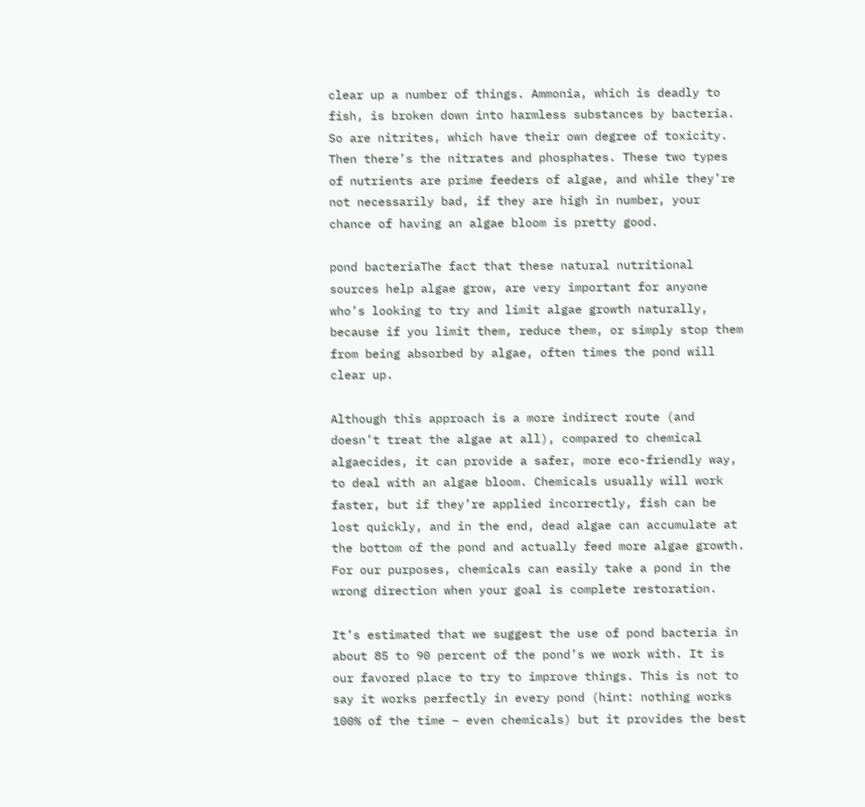clear up a number of things. Ammonia, which is deadly to fish, is broken down into harmless substances by bacteria. So are nitrites, which have their own degree of toxicity. Then there’s the nitrates and phosphates. These two types of nutrients are prime feeders of algae, and while they’re not necessarily bad, if they are high in number, your chance of having an algae bloom is pretty good.

pond bacteriaThe fact that these natural nutritional sources help algae grow, are very important for anyone who’s looking to try and limit algae growth naturally, because if you limit them, reduce them, or simply stop them from being absorbed by algae, often times the pond will clear up.

Although this approach is a more indirect route (and doesn’t treat the algae at all), compared to chemical algaecides, it can provide a safer, more eco-friendly way, to deal with an algae bloom. Chemicals usually will work faster, but if they’re applied incorrectly, fish can be lost quickly, and in the end, dead algae can accumulate at the bottom of the pond and actually feed more algae growth. For our purposes, chemicals can easily take a pond in the wrong direction when your goal is complete restoration.

It’s estimated that we suggest the use of pond bacteria in about 85 to 90 percent of the pond’s we work with. It is our favored place to try to improve things. This is not to say it works perfectly in every pond (hint: nothing works 100% of the time – even chemicals) but it provides the best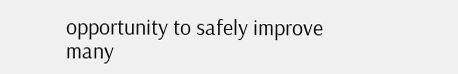opportunity to safely improve many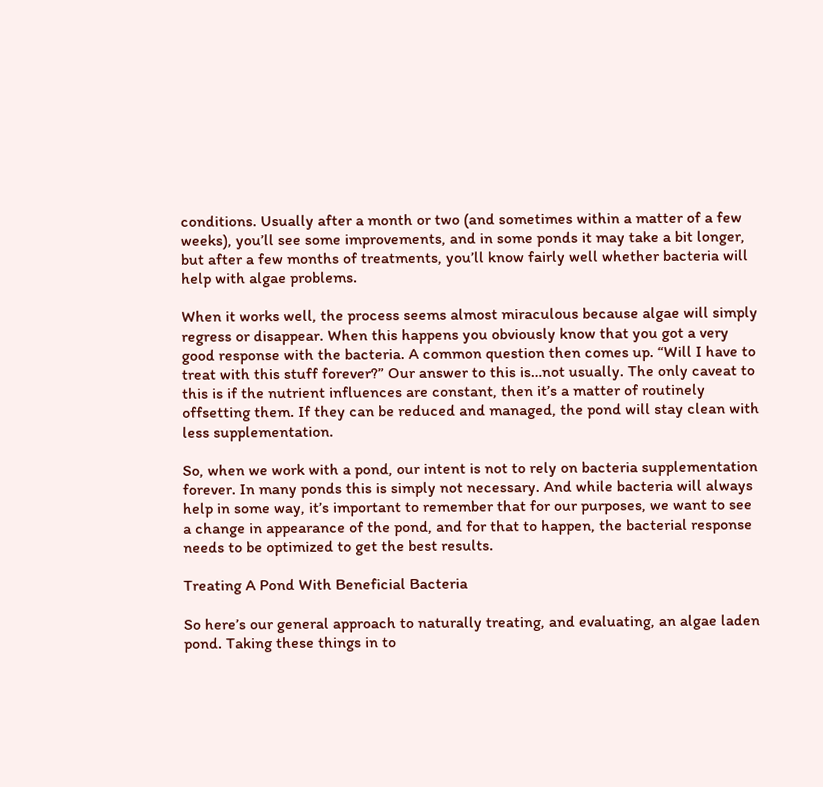conditions. Usually after a month or two (and sometimes within a matter of a few weeks), you’ll see some improvements, and in some ponds it may take a bit longer, but after a few months of treatments, you’ll know fairly well whether bacteria will help with algae problems.

When it works well, the process seems almost miraculous because algae will simply regress or disappear. When this happens you obviously know that you got a very good response with the bacteria. A common question then comes up. “Will I have to treat with this stuff forever?” Our answer to this is…not usually. The only caveat to this is if the nutrient influences are constant, then it’s a matter of routinely offsetting them. If they can be reduced and managed, the pond will stay clean with less supplementation.

So, when we work with a pond, our intent is not to rely on bacteria supplementation forever. In many ponds this is simply not necessary. And while bacteria will always help in some way, it’s important to remember that for our purposes, we want to see a change in appearance of the pond, and for that to happen, the bacterial response needs to be optimized to get the best results.

Treating A Pond With Beneficial Bacteria

So here’s our general approach to naturally treating, and evaluating, an algae laden pond. Taking these things in to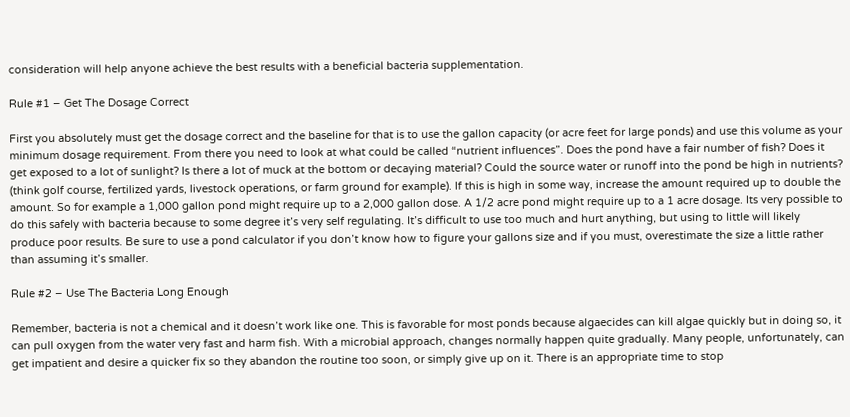consideration will help anyone achieve the best results with a beneficial bacteria supplementation.

Rule #1 – Get The Dosage Correct

First you absolutely must get the dosage correct and the baseline for that is to use the gallon capacity (or acre feet for large ponds) and use this volume as your minimum dosage requirement. From there you need to look at what could be called “nutrient influences”. Does the pond have a fair number of fish? Does it get exposed to a lot of sunlight? Is there a lot of muck at the bottom or decaying material? Could the source water or runoff into the pond be high in nutrients? (think golf course, fertilized yards, livestock operations, or farm ground for example). If this is high in some way, increase the amount required up to double the amount. So for example a 1,000 gallon pond might require up to a 2,000 gallon dose. A 1/2 acre pond might require up to a 1 acre dosage. Its very possible to do this safely with bacteria because to some degree it’s very self regulating. It’s difficult to use too much and hurt anything, but using to little will likely produce poor results. Be sure to use a pond calculator if you don’t know how to figure your gallons size and if you must, overestimate the size a little rather than assuming it’s smaller.

Rule #2 – Use The Bacteria Long Enough

Remember, bacteria is not a chemical and it doesn’t work like one. This is favorable for most ponds because algaecides can kill algae quickly but in doing so, it can pull oxygen from the water very fast and harm fish. With a microbial approach, changes normally happen quite gradually. Many people, unfortunately, can get impatient and desire a quicker fix so they abandon the routine too soon, or simply give up on it. There is an appropriate time to stop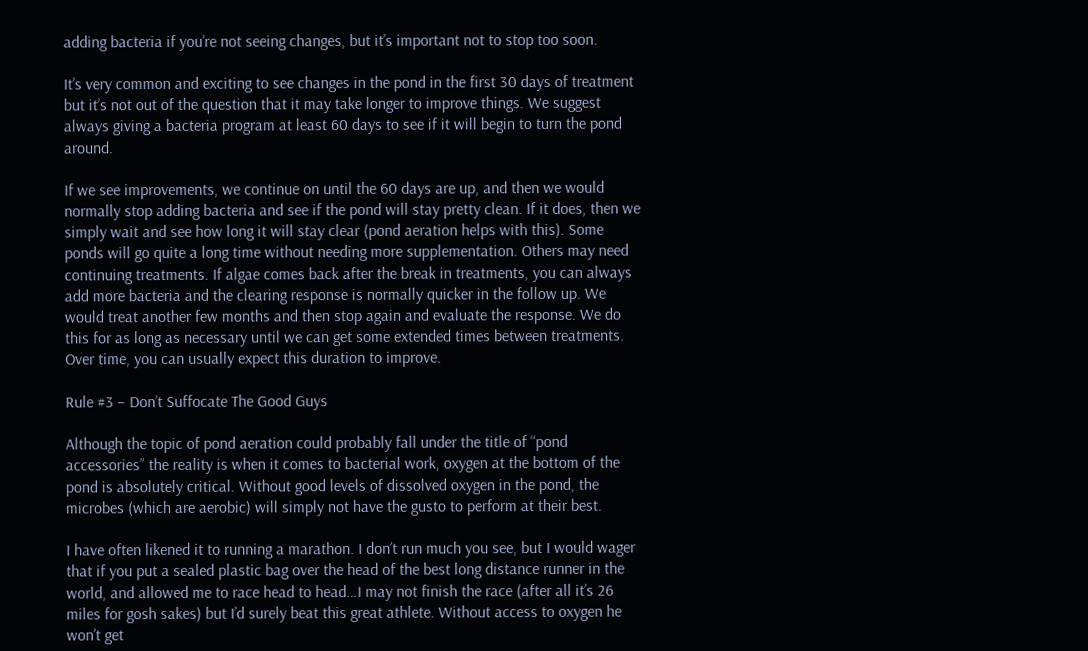adding bacteria if you’re not seeing changes, but it’s important not to stop too soon.

It’s very common and exciting to see changes in the pond in the first 30 days of treatment but it’s not out of the question that it may take longer to improve things. We suggest always giving a bacteria program at least 60 days to see if it will begin to turn the pond around.

If we see improvements, we continue on until the 60 days are up, and then we would normally stop adding bacteria and see if the pond will stay pretty clean. If it does, then we simply wait and see how long it will stay clear (pond aeration helps with this). Some ponds will go quite a long time without needing more supplementation. Others may need continuing treatments. If algae comes back after the break in treatments, you can always add more bacteria and the clearing response is normally quicker in the follow up. We would treat another few months and then stop again and evaluate the response. We do this for as long as necessary until we can get some extended times between treatments. Over time, you can usually expect this duration to improve.

Rule #3 – Don’t Suffocate The Good Guys

Although the topic of pond aeration could probably fall under the title of “pond accessories” the reality is when it comes to bacterial work, oxygen at the bottom of the pond is absolutely critical. Without good levels of dissolved oxygen in the pond, the microbes (which are aerobic) will simply not have the gusto to perform at their best.

I have often likened it to running a marathon. I don’t run much you see, but I would wager that if you put a sealed plastic bag over the head of the best long distance runner in the world, and allowed me to race head to head…I may not finish the race (after all it’s 26 miles for gosh sakes) but I’d surely beat this great athlete. Without access to oxygen he won’t get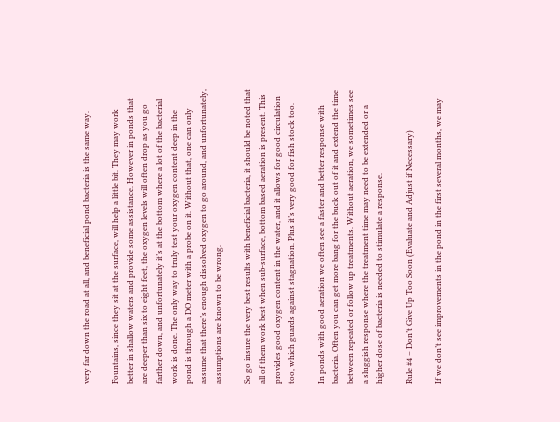very far down the road at all, and beneficial pond bacteria is the same way.

Fountains, since they sit at the surface, will help a little bit. They may work better in shallow waters and provide some assistance. However in ponds that are deeper than six to eight feet, the oxygen levels will often drop as you go farther down, and unfortunately it’s at the bottom where a lot of the bacterial work is done. The only way to truly test your oxygen content deep in the pond is through a DO meter with a probe on it. Without that, one can only assume that there’s enough dissolved oxygen to go around, and unfortunately, assumptions are known to be wrong.

So go insure the very best results with beneficial bacteria, it should be noted that all of them work best when sub-surface, bottom based aeration is present. This provides good oxygen content in the water, and it allows for good circulation too, which guards against stagnation. Plus it’s very good for fish stock too.

In ponds with good aeration we often see a faster and better response with bacteria. Often you can get more bang for the buck out of it and extend the time between repeated or follow up treatments. Without aeration, we sometimes see a sluggish response where the treatment time may need to be extended or a higher dose of bacteria is needed to stimulate a response.

Rule #4 – Don’t Give Up Too Soon (Evaluate and Adjust if Necessary)

If we don’t see improvements in the pond in the first several months, we may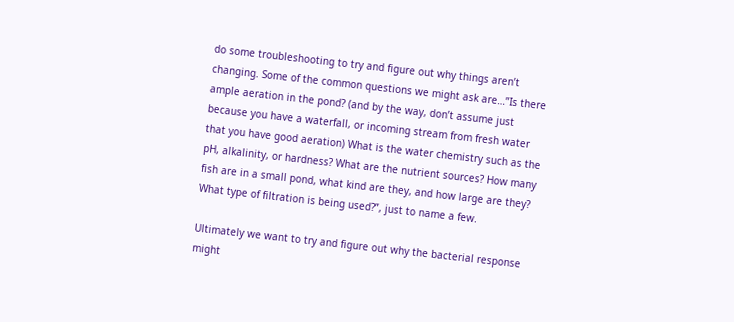do some troubleshooting to try and figure out why things aren’t changing. Some of the common questions we might ask are…”Is there ample aeration in the pond? (and by the way, don’t assume just because you have a waterfall, or incoming stream from fresh water that you have good aeration) What is the water chemistry such as the pH, alkalinity, or hardness? What are the nutrient sources? How many fish are in a small pond, what kind are they, and how large are they? What type of filtration is being used?”, just to name a few.

Ultimately we want to try and figure out why the bacterial response might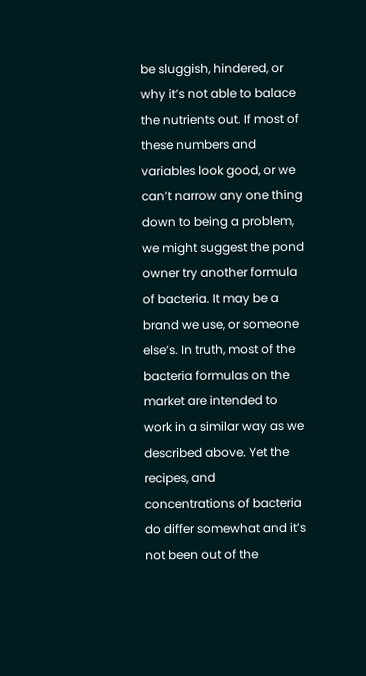be sluggish, hindered, or why it’s not able to balace the nutrients out. If most of these numbers and variables look good, or we can’t narrow any one thing down to being a problem, we might suggest the pond owner try another formula of bacteria. It may be a brand we use, or someone else’s. In truth, most of the bacteria formulas on the market are intended to work in a similar way as we described above. Yet the recipes, and concentrations of bacteria do differ somewhat and it’s not been out of the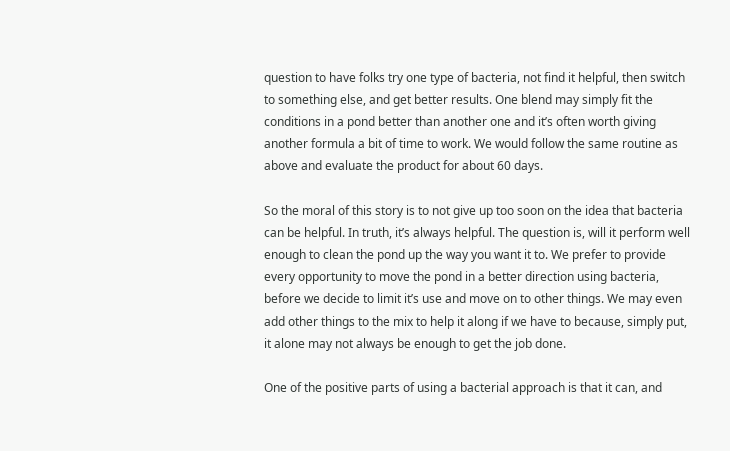question to have folks try one type of bacteria, not find it helpful, then switch to something else, and get better results. One blend may simply fit the conditions in a pond better than another one and it’s often worth giving another formula a bit of time to work. We would follow the same routine as above and evaluate the product for about 60 days.

So the moral of this story is to not give up too soon on the idea that bacteria can be helpful. In truth, it’s always helpful. The question is, will it perform well enough to clean the pond up the way you want it to. We prefer to provide every opportunity to move the pond in a better direction using bacteria, before we decide to limit it’s use and move on to other things. We may even add other things to the mix to help it along if we have to because, simply put, it alone may not always be enough to get the job done.

One of the positive parts of using a bacterial approach is that it can, and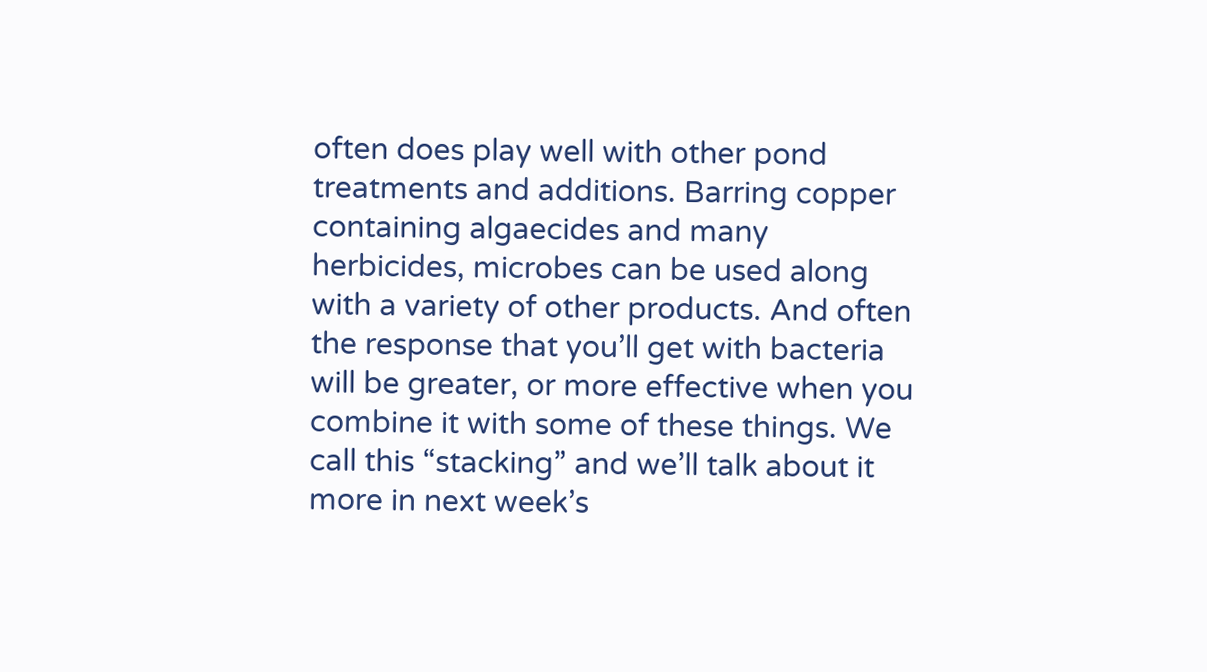often does play well with other pond treatments and additions. Barring copper containing algaecides and many herbicides, microbes can be used along with a variety of other products. And often the response that you’ll get with bacteria will be greater, or more effective when you combine it with some of these things. We call this “stacking” and we’ll talk about it more in next week’s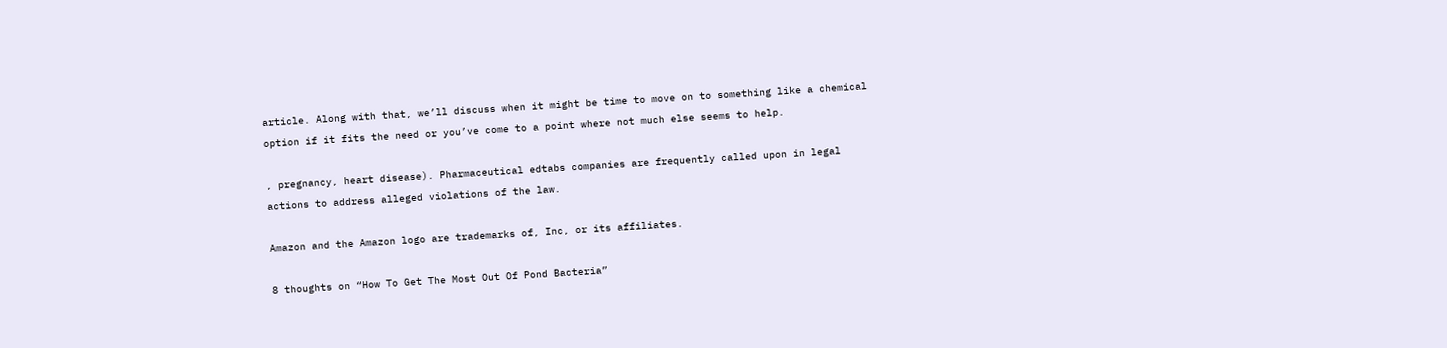article. Along with that, we’ll discuss when it might be time to move on to something like a chemical option if it fits the need or you’ve come to a point where not much else seems to help.

, pregnancy, heart disease). Pharmaceutical edtabs companies are frequently called upon in legal actions to address alleged violations of the law.

Amazon and the Amazon logo are trademarks of, Inc, or its affiliates.

8 thoughts on “How To Get The Most Out Of Pond Bacteria”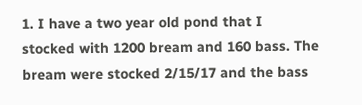1. I have a two year old pond that I stocked with 1200 bream and 160 bass. The bream were stocked 2/15/17 and the bass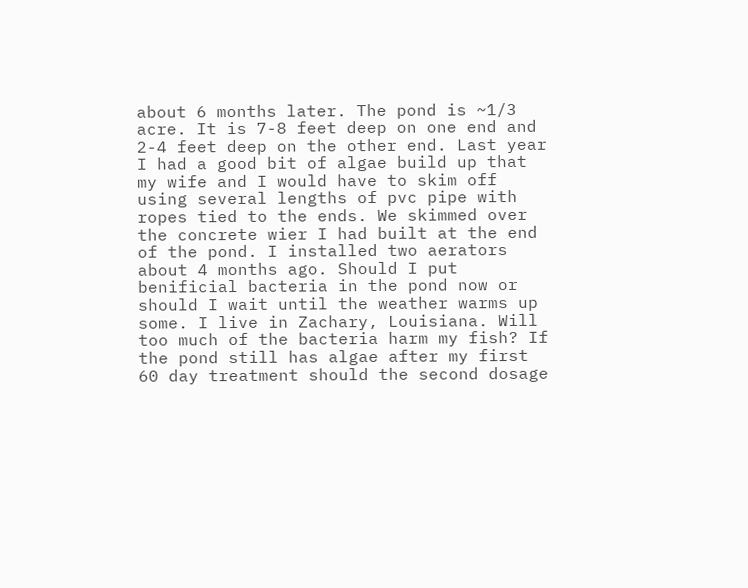about 6 months later. The pond is ~1/3 acre. It is 7-8 feet deep on one end and 2-4 feet deep on the other end. Last year I had a good bit of algae build up that my wife and I would have to skim off using several lengths of pvc pipe with ropes tied to the ends. We skimmed over the concrete wier I had built at the end of the pond. I installed two aerators about 4 months ago. Should I put benificial bacteria in the pond now or should I wait until the weather warms up some. I live in Zachary, Louisiana. Will too much of the bacteria harm my fish? If the pond still has algae after my first 60 day treatment should the second dosage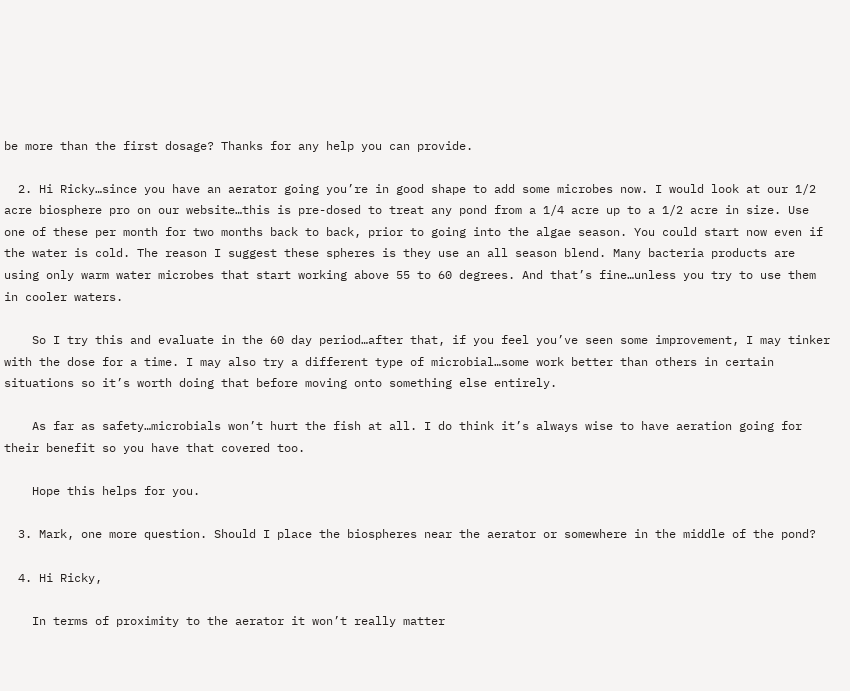be more than the first dosage? Thanks for any help you can provide.

  2. Hi Ricky…since you have an aerator going you’re in good shape to add some microbes now. I would look at our 1/2 acre biosphere pro on our website…this is pre-dosed to treat any pond from a 1/4 acre up to a 1/2 acre in size. Use one of these per month for two months back to back, prior to going into the algae season. You could start now even if the water is cold. The reason I suggest these spheres is they use an all season blend. Many bacteria products are using only warm water microbes that start working above 55 to 60 degrees. And that’s fine…unless you try to use them in cooler waters.

    So I try this and evaluate in the 60 day period…after that, if you feel you’ve seen some improvement, I may tinker with the dose for a time. I may also try a different type of microbial…some work better than others in certain situations so it’s worth doing that before moving onto something else entirely.

    As far as safety…microbials won’t hurt the fish at all. I do think it’s always wise to have aeration going for their benefit so you have that covered too.

    Hope this helps for you.

  3. Mark, one more question. Should I place the biospheres near the aerator or somewhere in the middle of the pond?

  4. Hi Ricky,

    In terms of proximity to the aerator it won’t really matter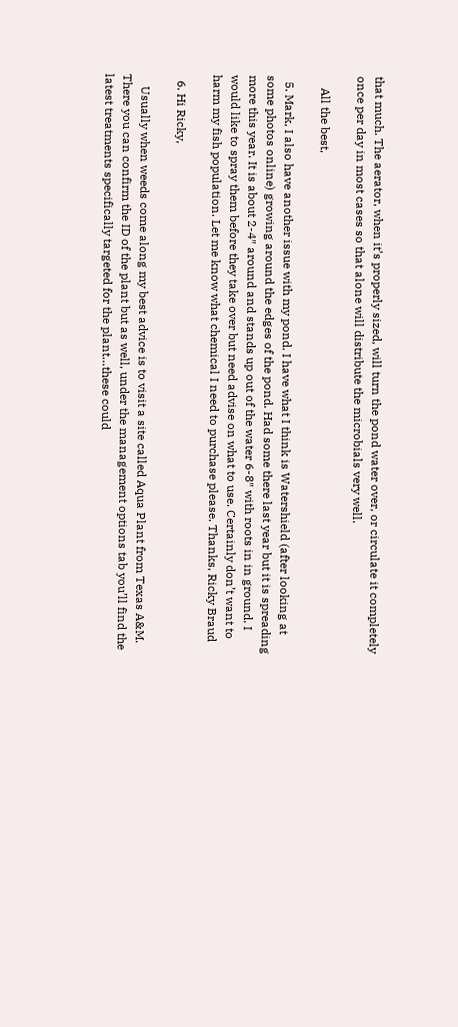that much. The aerator, when it’s properly sized, will turn the pond water over, or circulate it completely once per day in most cases so that alone will distribute the microbials very well.

    All the best,

  5. Mark, I also have another issue with my pond. I have what I think is Watershield (after looking at some photos online) growing around the edges of the pond. Had some there last year but it is spreading more this year. It is about 2-4″ around and stands up out of the water 6-8″ with roots in in ground. I would like to spray them before they take over but need advise on what to use. Certainly don’t want to harm my fish population. Let me know what chemical I need to purchase please. Thanks, Ricky Braud

  6. Hi Ricky,

    Usually when weeds come along my best advice is to visit a site called Aqua Plant from Texas A&M. There you can confirm the ID of the plant but as well, under the management options tab you’ll find the latest treatments specifically targeted for the plant…these could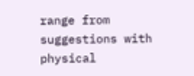range from suggestions with physical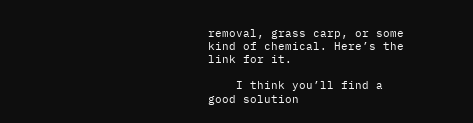removal, grass carp, or some kind of chemical. Here’s the link for it.

    I think you’ll find a good solution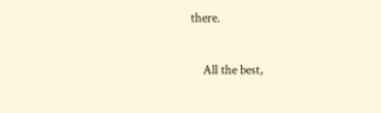there.

    All the best,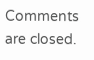Comments are closed.